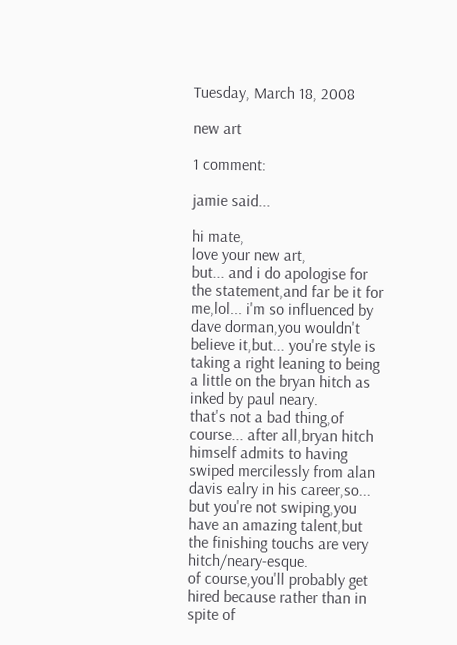Tuesday, March 18, 2008

new art

1 comment:

jamie said...

hi mate,
love your new art,
but... and i do apologise for the statement,and far be it for me,lol... i'm so influenced by dave dorman,you wouldn't believe it,but... you're style is taking a right leaning to being a little on the bryan hitch as inked by paul neary.
that's not a bad thing,of course... after all,bryan hitch himself admits to having swiped mercilessly from alan davis ealry in his career,so...
but you're not swiping,you have an amazing talent,but the finishing touchs are very hitch/neary-esque.
of course,you'll probably get hired because rather than in spite of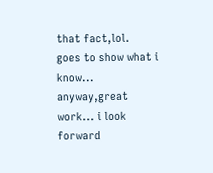that fact,lol.
goes to show what i know...
anyway,great work... i look forward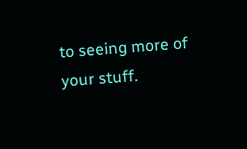to seeing more of your stuff.